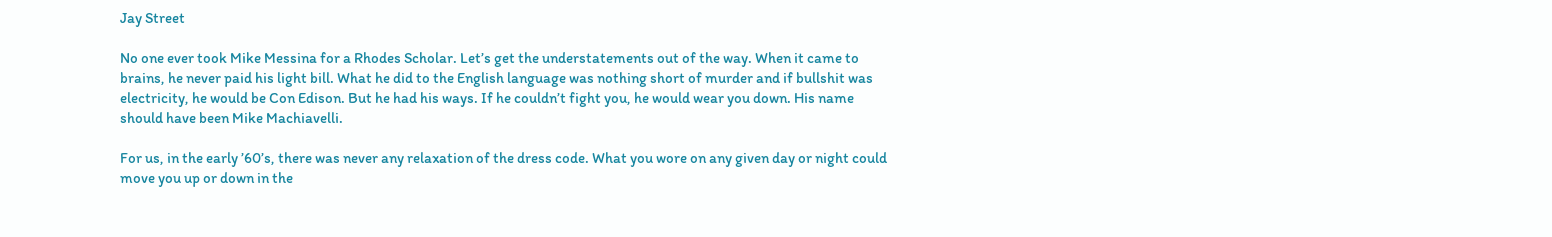Jay Street

No one ever took Mike Messina for a Rhodes Scholar. Let’s get the understatements out of the way. When it came to brains, he never paid his light bill. What he did to the English language was nothing short of murder and if bullshit was electricity, he would be Con Edison. But he had his ways. If he couldn’t fight you, he would wear you down. His name should have been Mike Machiavelli.

For us, in the early ’60’s, there was never any relaxation of the dress code. What you wore on any given day or night could move you up or down in the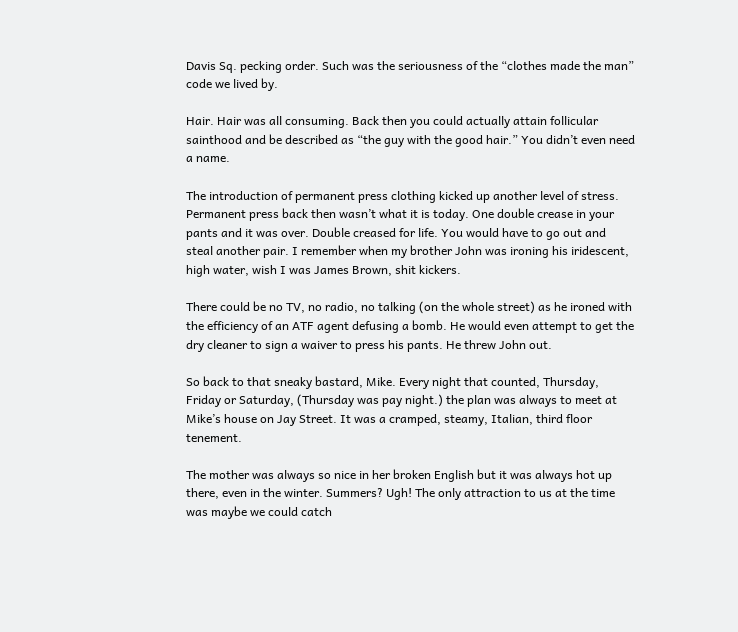Davis Sq. pecking order. Such was the seriousness of the “clothes made the man” code we lived by.

Hair. Hair was all consuming. Back then you could actually attain follicular sainthood and be described as “the guy with the good hair.” You didn’t even need a name.

The introduction of permanent press clothing kicked up another level of stress. Permanent press back then wasn’t what it is today. One double crease in your pants and it was over. Double creased for life. You would have to go out and steal another pair. I remember when my brother John was ironing his iridescent, high water, wish I was James Brown, shit kickers.

There could be no TV, no radio, no talking (on the whole street) as he ironed with the efficiency of an ATF agent defusing a bomb. He would even attempt to get the dry cleaner to sign a waiver to press his pants. He threw John out.

So back to that sneaky bastard, Mike. Every night that counted, Thursday, Friday or Saturday, (Thursday was pay night.) the plan was always to meet at Mike’s house on Jay Street. It was a cramped, steamy, Italian, third floor tenement.

The mother was always so nice in her broken English but it was always hot up there, even in the winter. Summers? Ugh! The only attraction to us at the time was maybe we could catch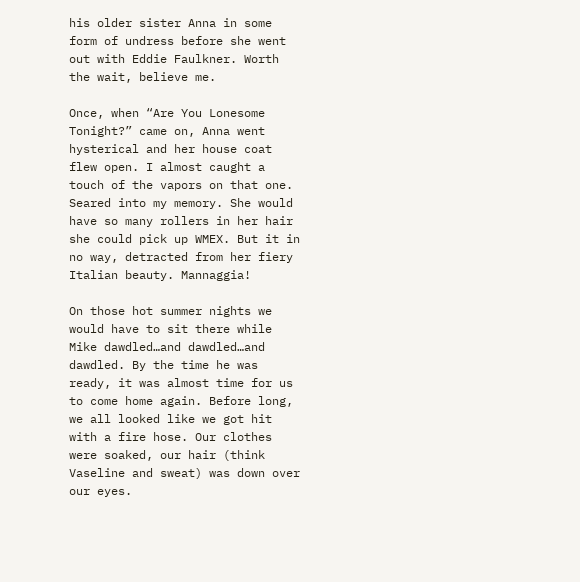his older sister Anna in some form of undress before she went out with Eddie Faulkner. Worth the wait, believe me.

Once, when “Are You Lonesome Tonight?” came on, Anna went hysterical and her house coat flew open. I almost caught a touch of the vapors on that one. Seared into my memory. She would have so many rollers in her hair she could pick up WMEX. But it in no way, detracted from her fiery Italian beauty. Mannaggia!

On those hot summer nights we would have to sit there while Mike dawdled…and dawdled…and dawdled. By the time he was ready, it was almost time for us to come home again. Before long, we all looked like we got hit with a fire hose. Our clothes were soaked, our hair (think Vaseline and sweat) was down over our eyes.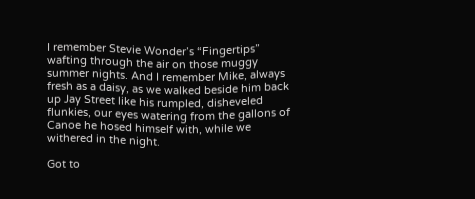I remember Stevie Wonder’s “Fingertips” wafting through the air on those muggy summer nights. And I remember Mike, always fresh as a daisy, as we walked beside him back up Jay Street like his rumpled, disheveled flunkies, our eyes watering from the gallons of Canoe he hosed himself with, while we withered in the night.

Got to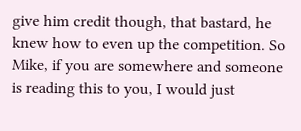give him credit though, that bastard, he knew how to even up the competition. So Mike, if you are somewhere and someone is reading this to you, I would just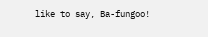like to say, Ba-fungoo!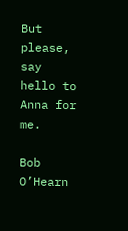But please, say hello to Anna for me.

Bob O’Hearn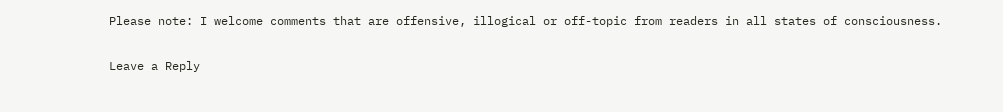Please note: I welcome comments that are offensive, illogical or off-topic from readers in all states of consciousness.

Leave a Reply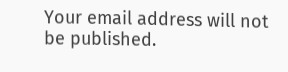Your email address will not be published.